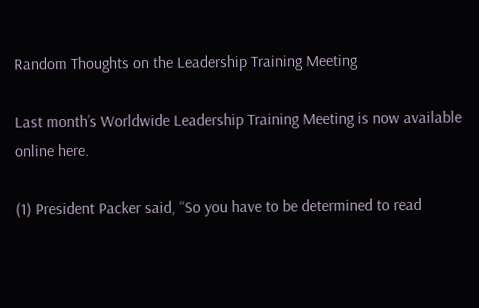Random Thoughts on the Leadership Training Meeting

Last month’s Worldwide Leadership Training Meeting is now available online here.

(1) President Packer said, “So you have to be determined to read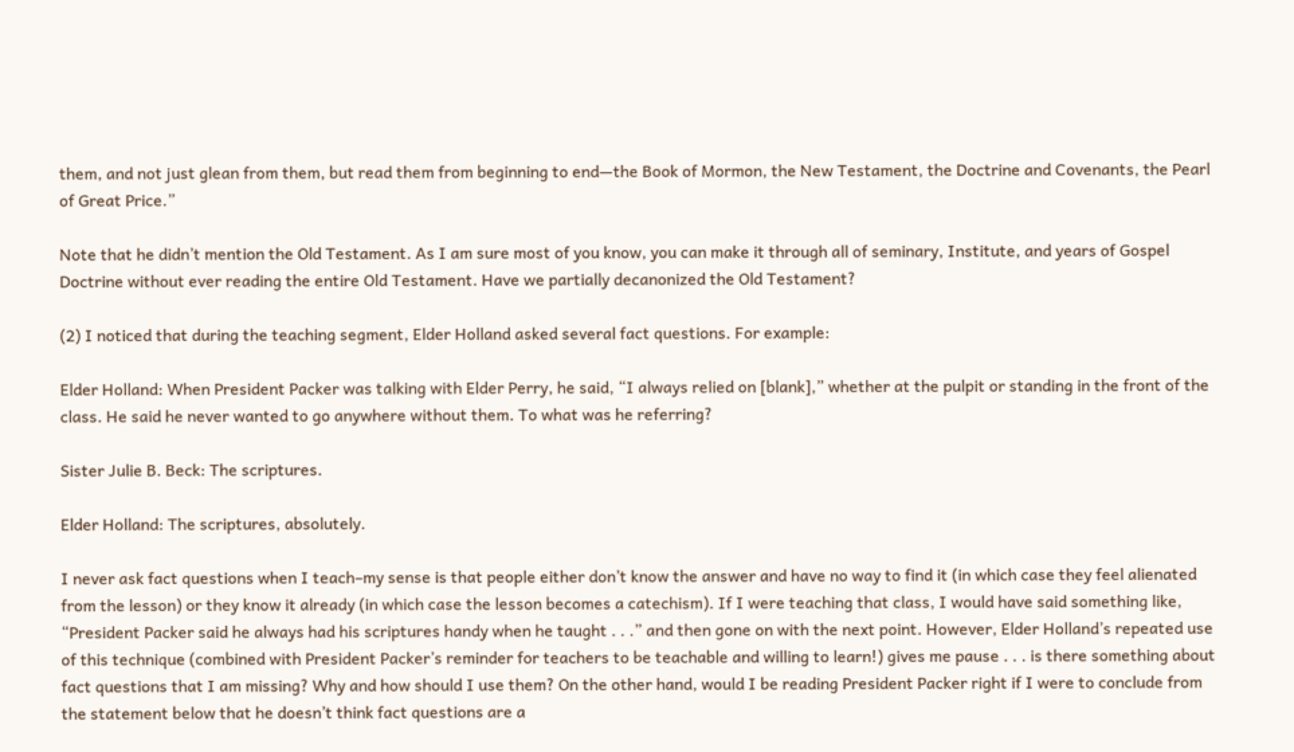them, and not just glean from them, but read them from beginning to end—the Book of Mormon, the New Testament, the Doctrine and Covenants, the Pearl of Great Price.”

Note that he didn’t mention the Old Testament. As I am sure most of you know, you can make it through all of seminary, Institute, and years of Gospel Doctrine without ever reading the entire Old Testament. Have we partially decanonized the Old Testament?

(2) I noticed that during the teaching segment, Elder Holland asked several fact questions. For example:

Elder Holland: When President Packer was talking with Elder Perry, he said, “I always relied on [blank],” whether at the pulpit or standing in the front of the class. He said he never wanted to go anywhere without them. To what was he referring?

Sister Julie B. Beck: The scriptures.

Elder Holland: The scriptures, absolutely.

I never ask fact questions when I teach–my sense is that people either don’t know the answer and have no way to find it (in which case they feel alienated from the lesson) or they know it already (in which case the lesson becomes a catechism). If I were teaching that class, I would have said something like, “President Packer said he always had his scriptures handy when he taught . . .” and then gone on with the next point. However, Elder Holland’s repeated use of this technique (combined with President Packer’s reminder for teachers to be teachable and willing to learn!) gives me pause . . . is there something about fact questions that I am missing? Why and how should I use them? On the other hand, would I be reading President Packer right if I were to conclude from the statement below that he doesn’t think fact questions are a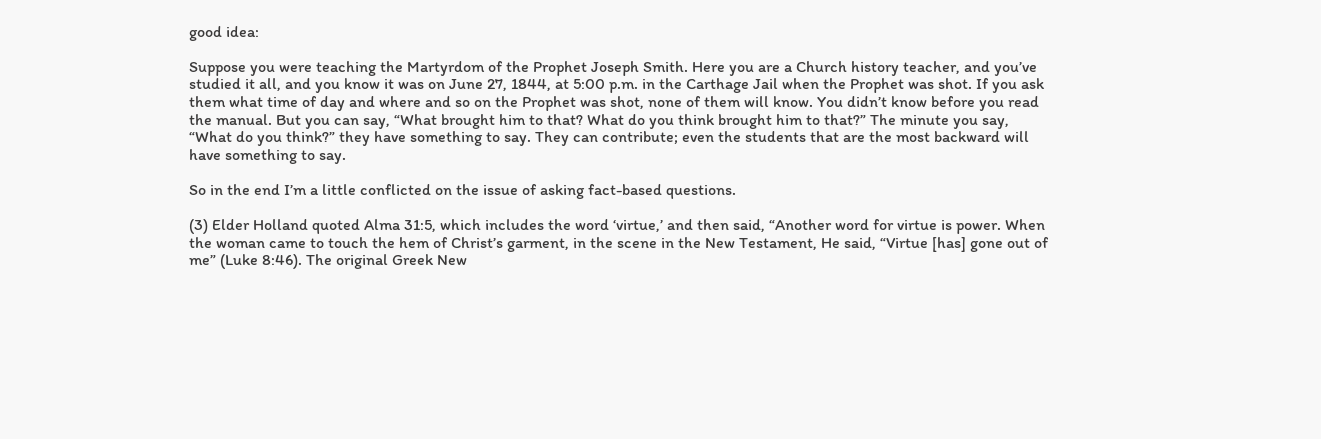good idea:

Suppose you were teaching the Martyrdom of the Prophet Joseph Smith. Here you are a Church history teacher, and you’ve studied it all, and you know it was on June 27, 1844, at 5:00 p.m. in the Carthage Jail when the Prophet was shot. If you ask them what time of day and where and so on the Prophet was shot, none of them will know. You didn’t know before you read the manual. But you can say, “What brought him to that? What do you think brought him to that?” The minute you say, “What do you think?” they have something to say. They can contribute; even the students that are the most backward will have something to say.

So in the end I’m a little conflicted on the issue of asking fact-based questions.

(3) Elder Holland quoted Alma 31:5, which includes the word ‘virtue,’ and then said, “Another word for virtue is power. When the woman came to touch the hem of Christ’s garment, in the scene in the New Testament, He said, “Virtue [has] gone out of me” (Luke 8:46). The original Greek New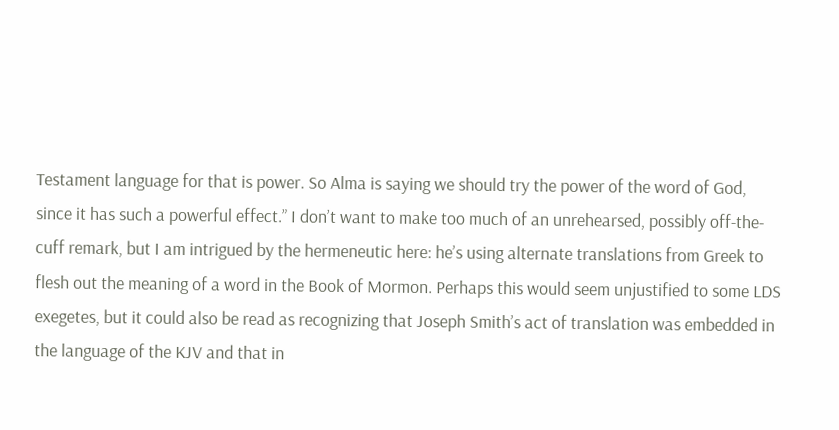Testament language for that is power. So Alma is saying we should try the power of the word of God, since it has such a powerful effect.” I don’t want to make too much of an unrehearsed, possibly off-the-cuff remark, but I am intrigued by the hermeneutic here: he’s using alternate translations from Greek to flesh out the meaning of a word in the Book of Mormon. Perhaps this would seem unjustified to some LDS exegetes, but it could also be read as recognizing that Joseph Smith’s act of translation was embedded in the language of the KJV and that in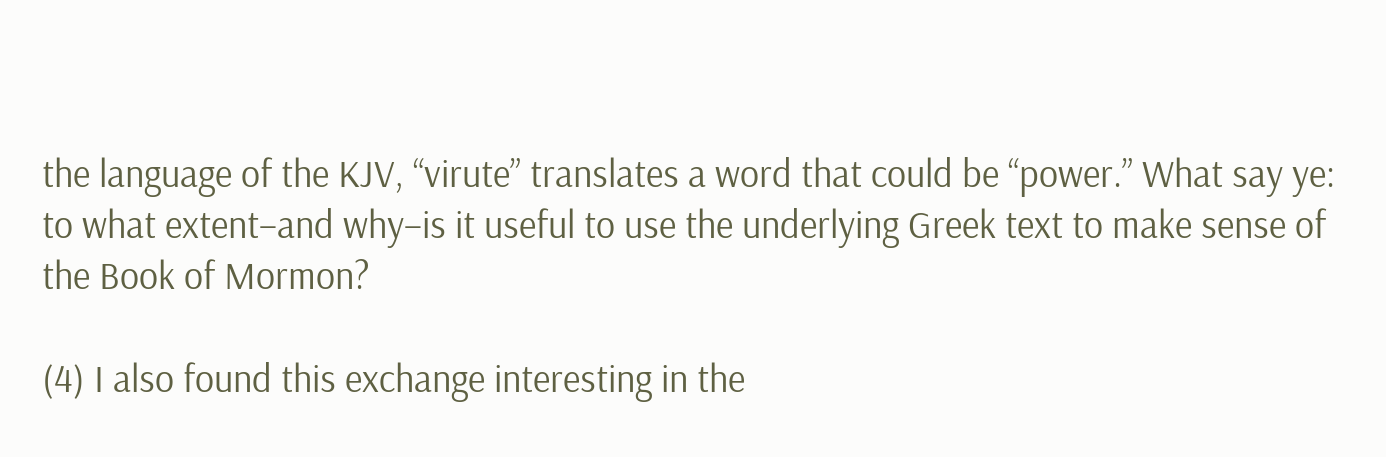the language of the KJV, “virute” translates a word that could be “power.” What say ye: to what extent–and why–is it useful to use the underlying Greek text to make sense of the Book of Mormon?

(4) I also found this exchange interesting in the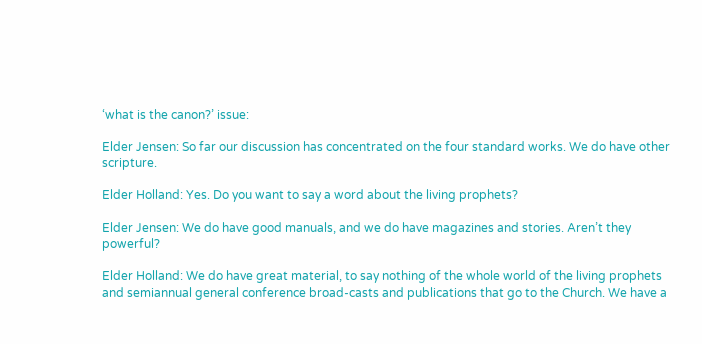‘what is the canon?’ issue:

Elder Jensen: So far our discussion has concentrated on the four standard works. We do have other scripture.

Elder Holland: Yes. Do you want to say a word about the living prophets?

Elder Jensen: We do have good manuals, and we do have magazines and stories. Aren’t they powerful?

Elder Holland: We do have great material, to say nothing of the whole world of the living prophets and semiannual general conference broad-casts and publications that go to the Church. We have a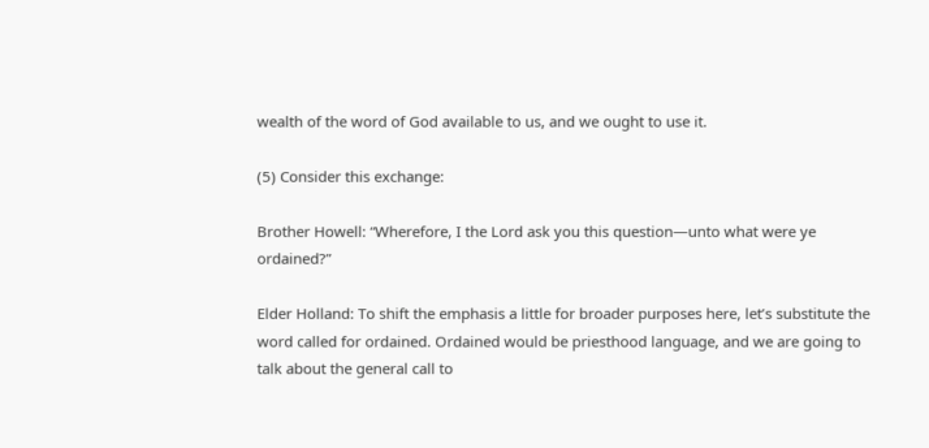wealth of the word of God available to us, and we ought to use it.

(5) Consider this exchange:

Brother Howell: “Wherefore, I the Lord ask you this question—unto what were ye ordained?”

Elder Holland: To shift the emphasis a little for broader purposes here, let’s substitute the word called for ordained. Ordained would be priesthood language, and we are going to talk about the general call to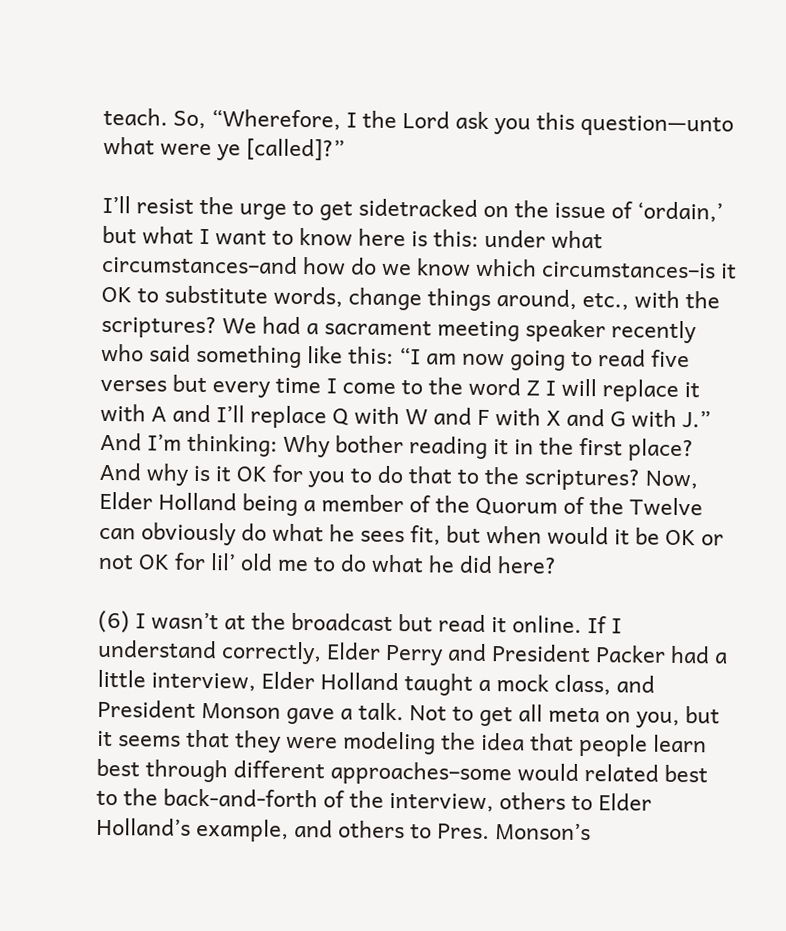teach. So, “Wherefore, I the Lord ask you this question—unto what were ye [called]?”

I’ll resist the urge to get sidetracked on the issue of ‘ordain,’ but what I want to know here is this: under what circumstances–and how do we know which circumstances–is it OK to substitute words, change things around, etc., with the scriptures? We had a sacrament meeting speaker recently who said something like this: “I am now going to read five verses but every time I come to the word Z I will replace it with A and I’ll replace Q with W and F with X and G with J.” And I’m thinking: Why bother reading it in the first place? And why is it OK for you to do that to the scriptures? Now, Elder Holland being a member of the Quorum of the Twelve can obviously do what he sees fit, but when would it be OK or not OK for lil’ old me to do what he did here?

(6) I wasn’t at the broadcast but read it online. If I understand correctly, Elder Perry and President Packer had a little interview, Elder Holland taught a mock class, and President Monson gave a talk. Not to get all meta on you, but it seems that they were modeling the idea that people learn best through different approaches–some would related best to the back-and-forth of the interview, others to Elder Holland’s example, and others to Pres. Monson’s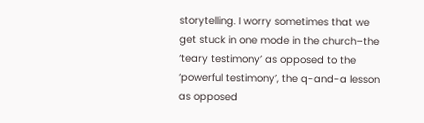storytelling. I worry sometimes that we get stuck in one mode in the church–the ‘teary testimony’ as opposed to the ‘powerful testimony’, the q-and-a lesson as opposed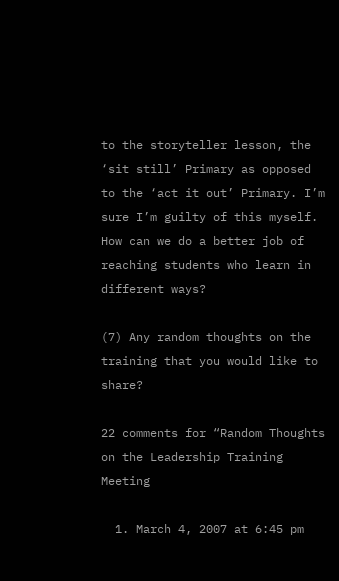to the storyteller lesson, the ‘sit still’ Primary as opposed to the ‘act it out’ Primary. I’m sure I’m guilty of this myself. How can we do a better job of reaching students who learn in different ways?

(7) Any random thoughts on the training that you would like to share?

22 comments for “Random Thoughts on the Leadership Training Meeting

  1. March 4, 2007 at 6:45 pm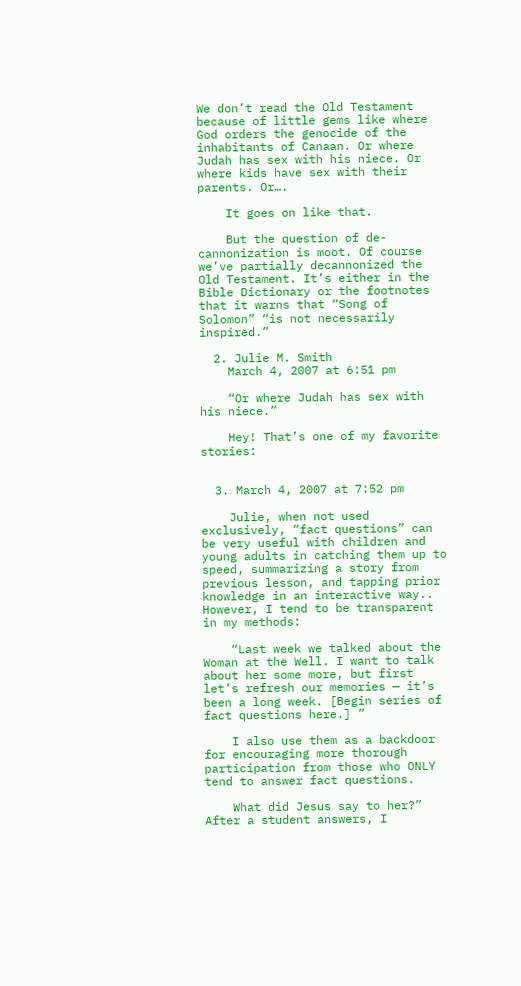We don’t read the Old Testament because of little gems like where God orders the genocide of the inhabitants of Canaan. Or where Judah has sex with his niece. Or where kids have sex with their parents. Or….

    It goes on like that.

    But the question of de-cannonization is moot. Of course we’ve partially decannonized the Old Testament. It’s either in the Bible Dictionary or the footnotes that it warns that “Song of Solomon” “is not necessarily inspired.”

  2. Julie M. Smith
    March 4, 2007 at 6:51 pm

    “Or where Judah has sex with his niece.”

    Hey! That’s one of my favorite stories:


  3. March 4, 2007 at 7:52 pm

    Julie, when not used exclusively, “fact questions” can be very useful with children and young adults in catching them up to speed, summarizing a story from previous lesson, and tapping prior knowledge in an interactive way.. However, I tend to be transparent in my methods:

    “Last week we talked about the Woman at the Well. I want to talk about her some more, but first let’s refresh our memories — it’s been a long week. [Begin series of fact questions here.] ”

    I also use them as a backdoor for encouraging more thorough participation from those who ONLY tend to answer fact questions.

    What did Jesus say to her?” After a student answers, I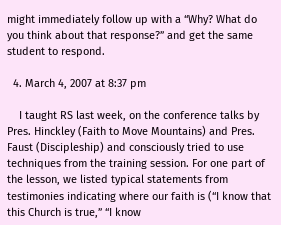might immediately follow up with a “Why? What do you think about that response?” and get the same student to respond.

  4. March 4, 2007 at 8:37 pm

    I taught RS last week, on the conference talks by Pres. Hinckley (Faith to Move Mountains) and Pres. Faust (Discipleship) and consciously tried to use techniques from the training session. For one part of the lesson, we listed typical statements from testimonies indicating where our faith is (“I know that this Church is true,” “I know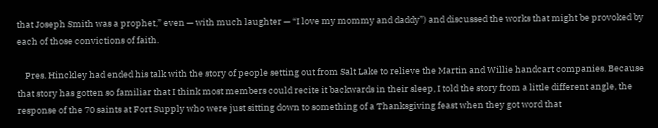that Joseph Smith was a prophet,” even — with much laughter — “I love my mommy and daddy”) and discussed the works that might be provoked by each of those convictions of faith.

    Pres. Hinckley had ended his talk with the story of people setting out from Salt Lake to relieve the Martin and Willie handcart companies. Because that story has gotten so familiar that I think most members could recite it backwards in their sleep, I told the story from a little different angle, the response of the 70 saints at Fort Supply who were just sitting down to something of a Thanksgiving feast when they got word that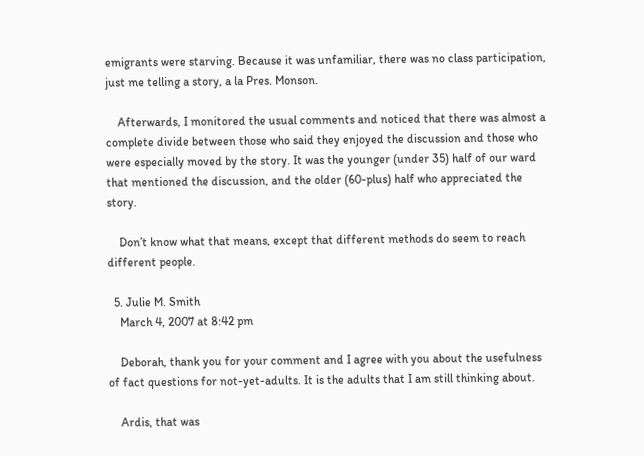emigrants were starving. Because it was unfamiliar, there was no class participation, just me telling a story, a la Pres. Monson.

    Afterwards, I monitored the usual comments and noticed that there was almost a complete divide between those who said they enjoyed the discussion and those who were especially moved by the story. It was the younger (under 35) half of our ward that mentioned the discussion, and the older (60-plus) half who appreciated the story.

    Don’t know what that means, except that different methods do seem to reach different people.

  5. Julie M. Smith
    March 4, 2007 at 8:42 pm

    Deborah, thank you for your comment and I agree with you about the usefulness of fact questions for not-yet-adults. It is the adults that I am still thinking about.

    Ardis, that was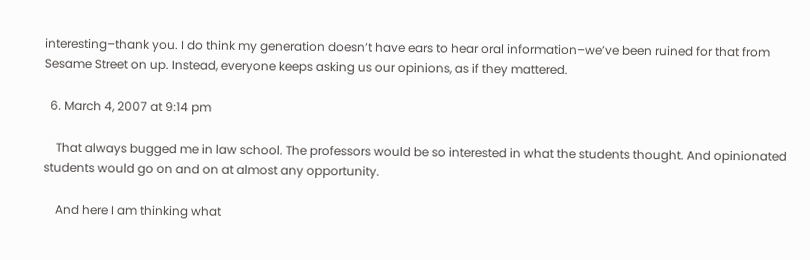interesting–thank you. I do think my generation doesn’t have ears to hear oral information–we’ve been ruined for that from Sesame Street on up. Instead, everyone keeps asking us our opinions, as if they mattered.

  6. March 4, 2007 at 9:14 pm

    That always bugged me in law school. The professors would be so interested in what the students thought. And opinionated students would go on and on at almost any opportunity.

    And here I am thinking what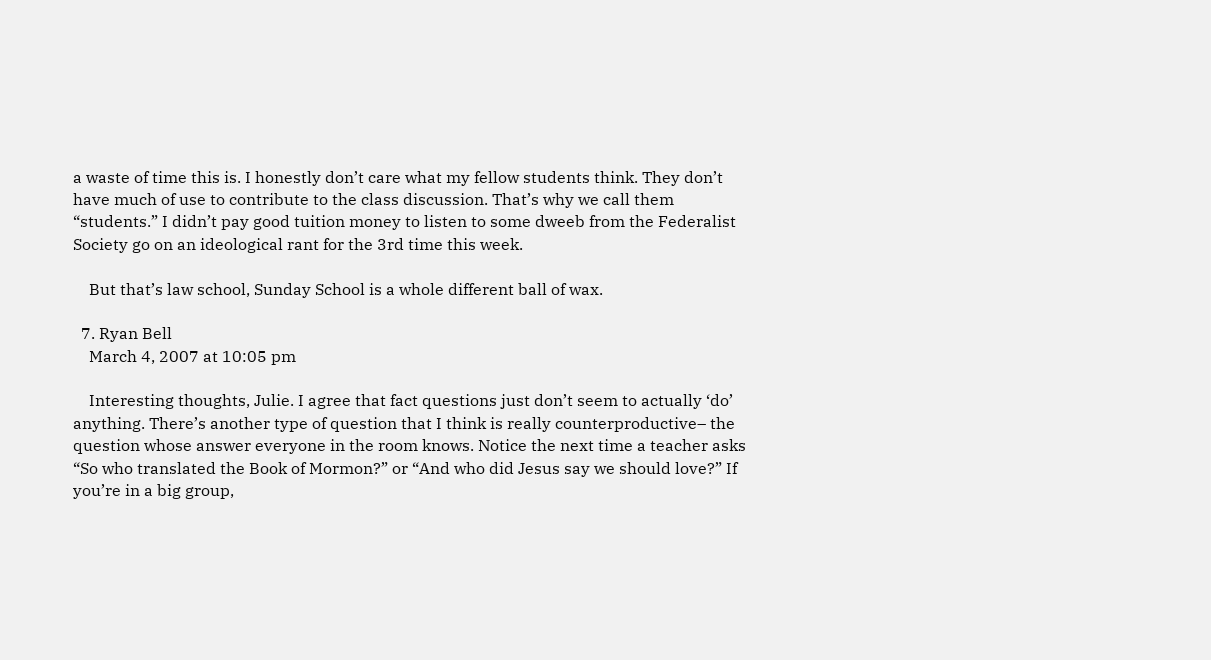a waste of time this is. I honestly don’t care what my fellow students think. They don’t have much of use to contribute to the class discussion. That’s why we call them “students.” I didn’t pay good tuition money to listen to some dweeb from the Federalist Society go on an ideological rant for the 3rd time this week.

    But that’s law school, Sunday School is a whole different ball of wax.

  7. Ryan Bell
    March 4, 2007 at 10:05 pm

    Interesting thoughts, Julie. I agree that fact questions just don’t seem to actually ‘do’ anything. There’s another type of question that I think is really counterproductive– the question whose answer everyone in the room knows. Notice the next time a teacher asks “So who translated the Book of Mormon?” or “And who did Jesus say we should love?” If you’re in a big group,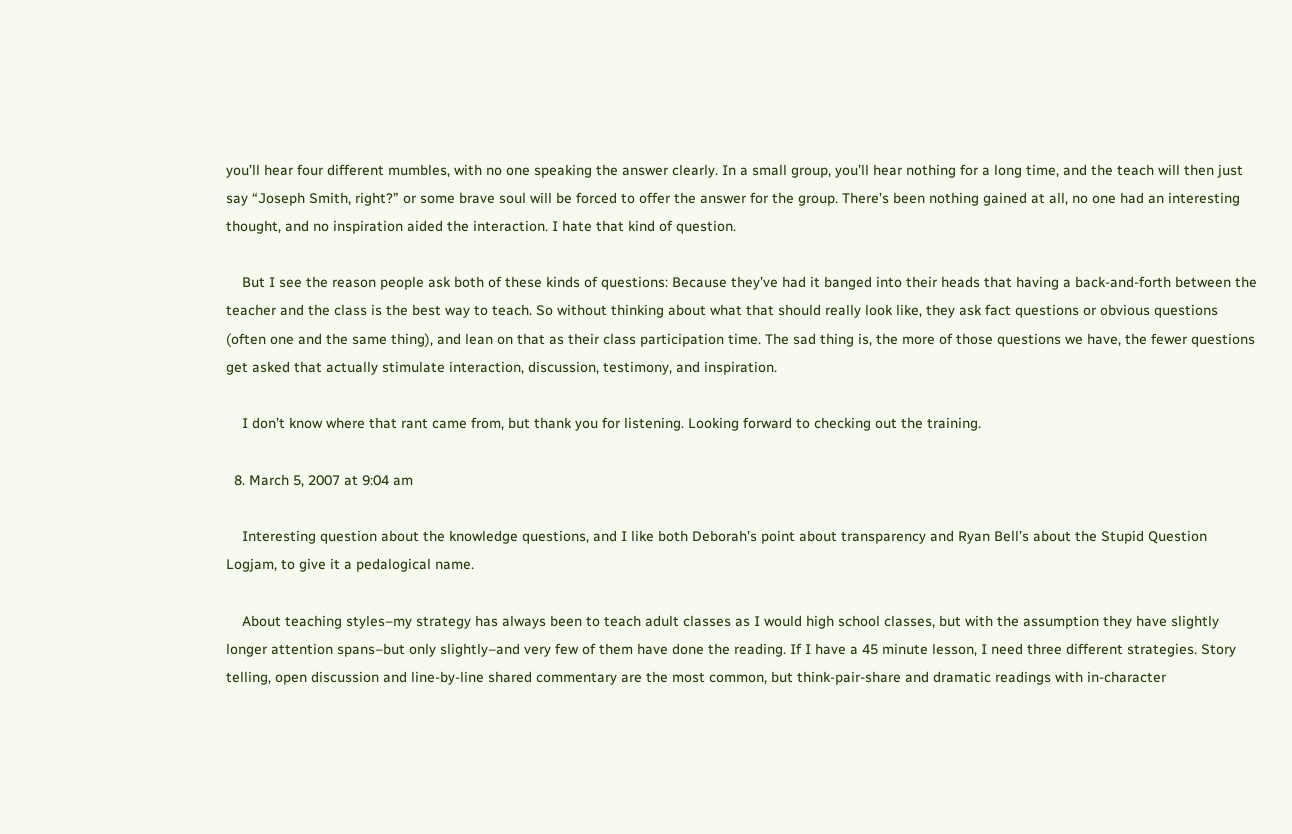you’ll hear four different mumbles, with no one speaking the answer clearly. In a small group, you’ll hear nothing for a long time, and the teach will then just say “Joseph Smith, right?” or some brave soul will be forced to offer the answer for the group. There’s been nothing gained at all, no one had an interesting thought, and no inspiration aided the interaction. I hate that kind of question.

    But I see the reason people ask both of these kinds of questions: Because they’ve had it banged into their heads that having a back-and-forth between the teacher and the class is the best way to teach. So without thinking about what that should really look like, they ask fact questions or obvious questions (often one and the same thing), and lean on that as their class participation time. The sad thing is, the more of those questions we have, the fewer questions get asked that actually stimulate interaction, discussion, testimony, and inspiration.

    I don’t know where that rant came from, but thank you for listening. Looking forward to checking out the training.

  8. March 5, 2007 at 9:04 am

    Interesting question about the knowledge questions, and I like both Deborah’s point about transparency and Ryan Bell’s about the Stupid Question Logjam, to give it a pedalogical name.

    About teaching styles–my strategy has always been to teach adult classes as I would high school classes, but with the assumption they have slightly longer attention spans–but only slightly–and very few of them have done the reading. If I have a 45 minute lesson, I need three different strategies. Story telling, open discussion and line-by-line shared commentary are the most common, but think-pair-share and dramatic readings with in-character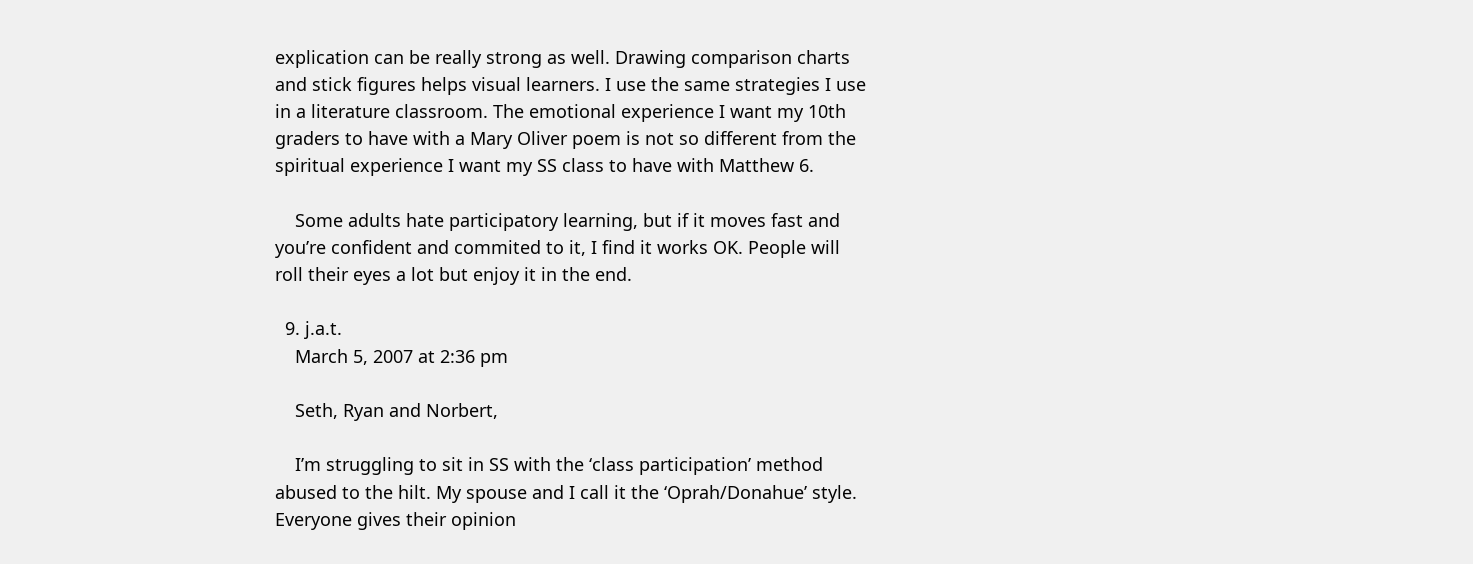explication can be really strong as well. Drawing comparison charts and stick figures helps visual learners. I use the same strategies I use in a literature classroom. The emotional experience I want my 10th graders to have with a Mary Oliver poem is not so different from the spiritual experience I want my SS class to have with Matthew 6.

    Some adults hate participatory learning, but if it moves fast and you’re confident and commited to it, I find it works OK. People will roll their eyes a lot but enjoy it in the end.

  9. j.a.t.
    March 5, 2007 at 2:36 pm

    Seth, Ryan and Norbert,

    I’m struggling to sit in SS with the ‘class participation’ method abused to the hilt. My spouse and I call it the ‘Oprah/Donahue’ style. Everyone gives their opinion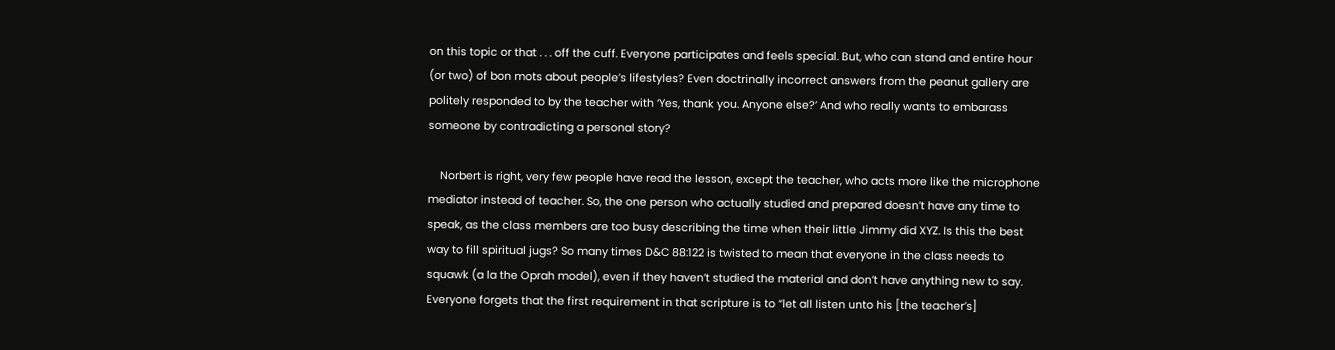on this topic or that . . . off the cuff. Everyone participates and feels special. But, who can stand and entire hour (or two) of bon mots about people’s lifestyles? Even doctrinally incorrect answers from the peanut gallery are politely responded to by the teacher with ‘Yes, thank you. Anyone else?’ And who really wants to embarass someone by contradicting a personal story?

    Norbert is right, very few people have read the lesson, except the teacher, who acts more like the microphone mediator instead of teacher. So, the one person who actually studied and prepared doesn’t have any time to speak, as the class members are too busy describing the time when their little Jimmy did XYZ. Is this the best way to fill spiritual jugs? So many times D&C 88:122 is twisted to mean that everyone in the class needs to squawk (a la the Oprah model), even if they haven’t studied the material and don’t have anything new to say. Everyone forgets that the first requirement in that scripture is to “let all listen unto his [the teacher’s]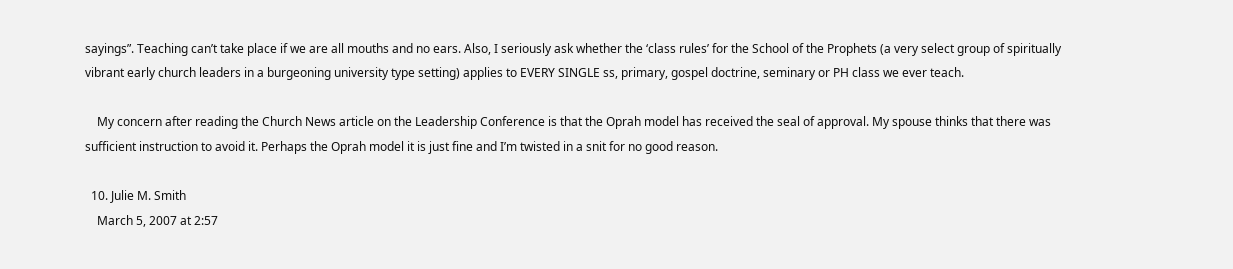sayings”. Teaching can’t take place if we are all mouths and no ears. Also, I seriously ask whether the ‘class rules’ for the School of the Prophets (a very select group of spiritually vibrant early church leaders in a burgeoning university type setting) applies to EVERY SINGLE ss, primary, gospel doctrine, seminary or PH class we ever teach.

    My concern after reading the Church News article on the Leadership Conference is that the Oprah model has received the seal of approval. My spouse thinks that there was sufficient instruction to avoid it. Perhaps the Oprah model it is just fine and I’m twisted in a snit for no good reason.

  10. Julie M. Smith
    March 5, 2007 at 2:57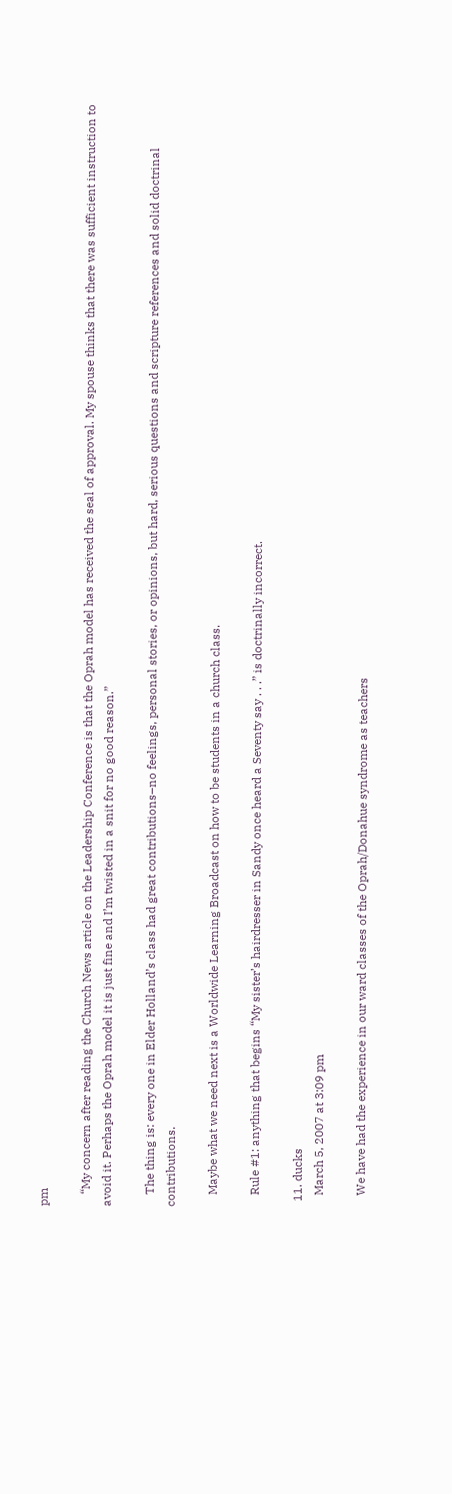pm

    “My concern after reading the Church News article on the Leadership Conference is that the Oprah model has received the seal of approval. My spouse thinks that there was sufficient instruction to avoid it. Perhaps the Oprah model it is just fine and I’m twisted in a snit for no good reason.”

    The thing is: every one in Elder Holland’s class had great contributions–no feelings, personal stories, or opinions, but hard, serious questions and scripture references and solid doctrinal contributions.

    Maybe what we need next is a Worldwide Learning Broadcast on how to be students in a church class.

    Rule #1: anything that begins “My sister’s hairdresser in Sandy once heard a Seventy say . . .” is doctrinally incorrect.

  11. ducks
    March 5, 2007 at 3:09 pm

    We have had the experience in our ward classes of the Oprah/Donahue syndrome as teachers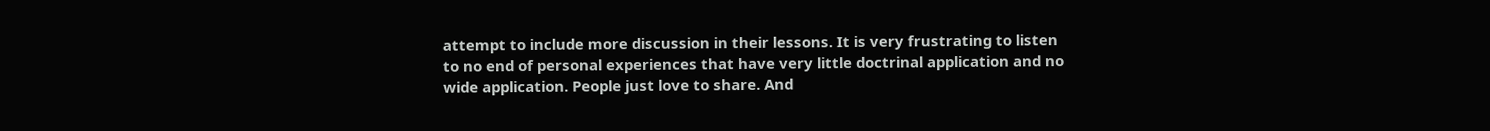attempt to include more discussion in their lessons. It is very frustrating to listen to no end of personal experiences that have very little doctrinal application and no wide application. People just love to share. And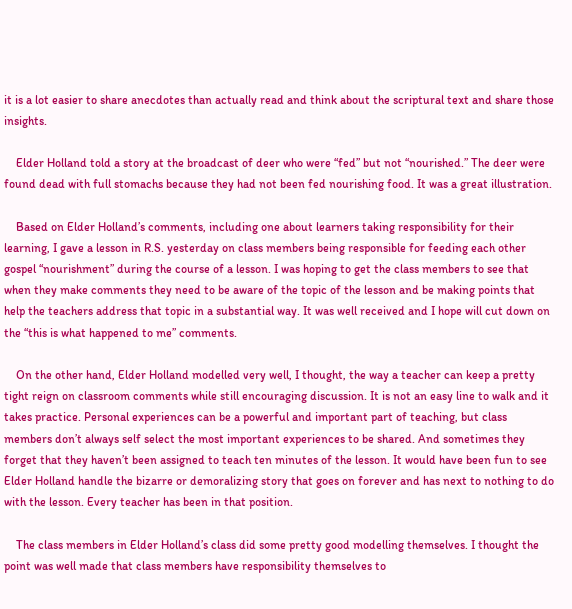it is a lot easier to share anecdotes than actually read and think about the scriptural text and share those insights.

    Elder Holland told a story at the broadcast of deer who were “fed” but not “nourished.” The deer were found dead with full stomachs because they had not been fed nourishing food. It was a great illustration.

    Based on Elder Holland’s comments, including one about learners taking responsibility for their learning, I gave a lesson in R.S. yesterday on class members being responsible for feeding each other gospel “nourishment” during the course of a lesson. I was hoping to get the class members to see that when they make comments they need to be aware of the topic of the lesson and be making points that help the teachers address that topic in a substantial way. It was well received and I hope will cut down on the “this is what happened to me” comments.

    On the other hand, Elder Holland modelled very well, I thought, the way a teacher can keep a pretty tight reign on classroom comments while still encouraging discussion. It is not an easy line to walk and it takes practice. Personal experiences can be a powerful and important part of teaching, but class members don’t always self select the most important experiences to be shared. And sometimes they forget that they haven’t been assigned to teach ten minutes of the lesson. It would have been fun to see Elder Holland handle the bizarre or demoralizing story that goes on forever and has next to nothing to do with the lesson. Every teacher has been in that position.

    The class members in Elder Holland’s class did some pretty good modelling themselves. I thought the point was well made that class members have responsibility themselves to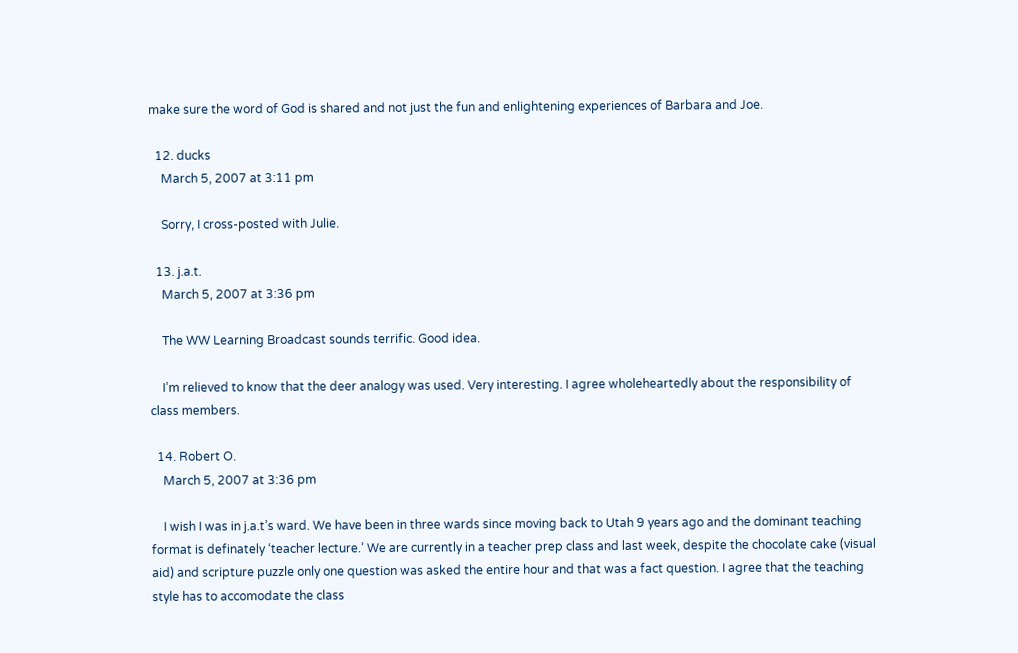make sure the word of God is shared and not just the fun and enlightening experiences of Barbara and Joe.

  12. ducks
    March 5, 2007 at 3:11 pm

    Sorry, I cross-posted with Julie.

  13. j.a.t.
    March 5, 2007 at 3:36 pm

    The WW Learning Broadcast sounds terrific. Good idea.

    I’m relieved to know that the deer analogy was used. Very interesting. I agree wholeheartedly about the responsibility of class members.

  14. Robert O.
    March 5, 2007 at 3:36 pm

    I wish I was in j.a.t’s ward. We have been in three wards since moving back to Utah 9 years ago and the dominant teaching format is definately ‘teacher lecture.’ We are currently in a teacher prep class and last week, despite the chocolate cake (visual aid) and scripture puzzle only one question was asked the entire hour and that was a fact question. I agree that the teaching style has to accomodate the class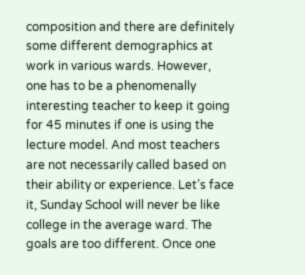composition and there are definitely some different demographics at work in various wards. However, one has to be a phenomenally interesting teacher to keep it going for 45 minutes if one is using the lecture model. And most teachers are not necessarily called based on their ability or experience. Let’s face it, Sunday School will never be like college in the average ward. The goals are too different. Once one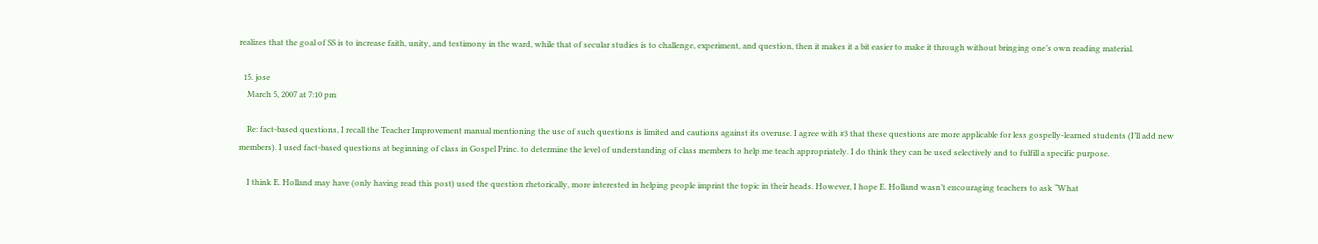realizes that the goal of SS is to increase faith, unity, and testimony in the ward, while that of secular studies is to challenge, experiment, and question, then it makes it a bit easier to make it through without bringing one’s own reading material.

  15. jose
    March 5, 2007 at 7:10 pm

    Re: fact-based questions, I recall the Teacher Improvement manual mentioning the use of such questions is limited and cautions against its overuse. I agree with #3 that these questions are more applicable for less gospelly-learned students (I’ll add new members). I used fact-based questions at beginning of class in Gospel Princ. to determine the level of understanding of class members to help me teach appropriately. I do think they can be used selectively and to fulfill a specific purpose.

    I think E. Holland may have (only having read this post) used the question rhetorically, more interested in helping people imprint the topic in their heads. However, I hope E. Holland wasn’t encouraging teachers to ask “What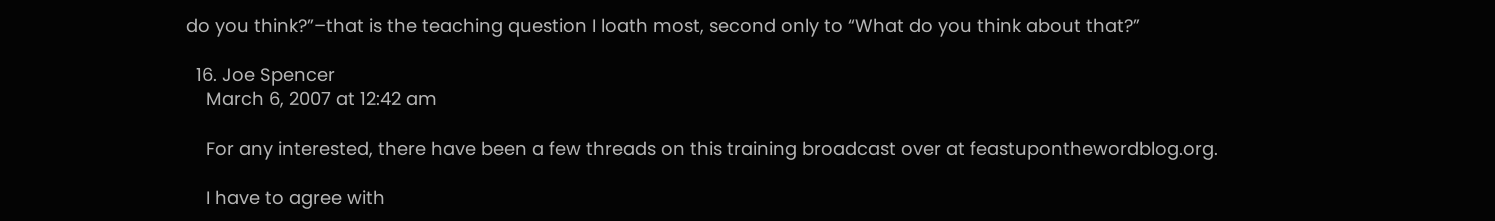do you think?”–that is the teaching question I loath most, second only to “What do you think about that?”

  16. Joe Spencer
    March 6, 2007 at 12:42 am

    For any interested, there have been a few threads on this training broadcast over at feastuponthewordblog.org.

    I have to agree with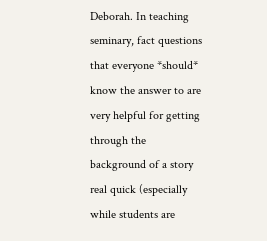Deborah. In teaching seminary, fact questions that everyone *should* know the answer to are very helpful for getting through the background of a story real quick (especially while students are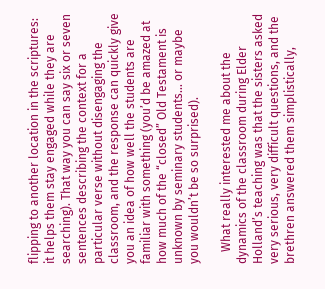flipping to another location in the scriptures: it helps them stay engaged while they are searching). That way you can say six or seven sentences describing the context for a particular verse without disengaging the classroom, and the response can quickly give you an idea of how well the students are familiar with something (you’d be amazed at how much of the “closed” Old Testament is unknown by seminary students… or maybe you wouldn’t be so surprised).

    What really interested me about the dynamics of the classroom during Elder Holland’s teaching was that the sisters asked very serious, very difficult questions, and the brethren answered them simplistically,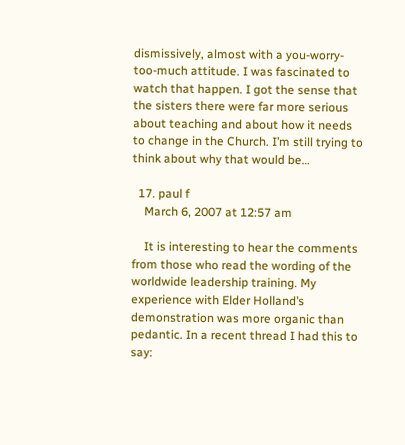dismissively, almost with a you-worry-too-much attitude. I was fascinated to watch that happen. I got the sense that the sisters there were far more serious about teaching and about how it needs to change in the Church. I’m still trying to think about why that would be…

  17. paul f
    March 6, 2007 at 12:57 am

    It is interesting to hear the comments from those who read the wording of the worldwide leadership training. My experience with Elder Holland’s demonstration was more organic than pedantic. In a recent thread I had this to say: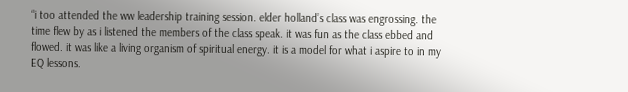“i too attended the ww leadership training session. elder holland’s class was engrossing. the time flew by as i listened the members of the class speak. it was fun as the class ebbed and flowed. it was like a living organism of spiritual energy. it is a model for what i aspire to in my EQ lessons.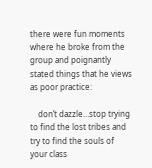there were fun moments where he broke from the group and poignantly stated things that he views as poor practice:

    don’t dazzle…stop trying to find the lost tribes and try to find the souls of your class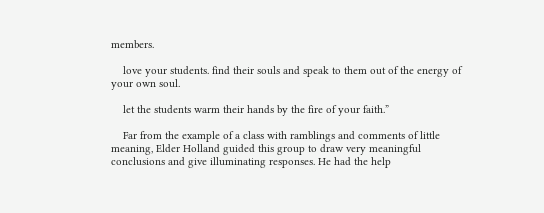members.

    love your students. find their souls and speak to them out of the energy of your own soul.

    let the students warm their hands by the fire of your faith.”

    Far from the example of a class with ramblings and comments of little meaning, Elder Holland guided this group to draw very meaningful conclusions and give illuminating responses. He had the help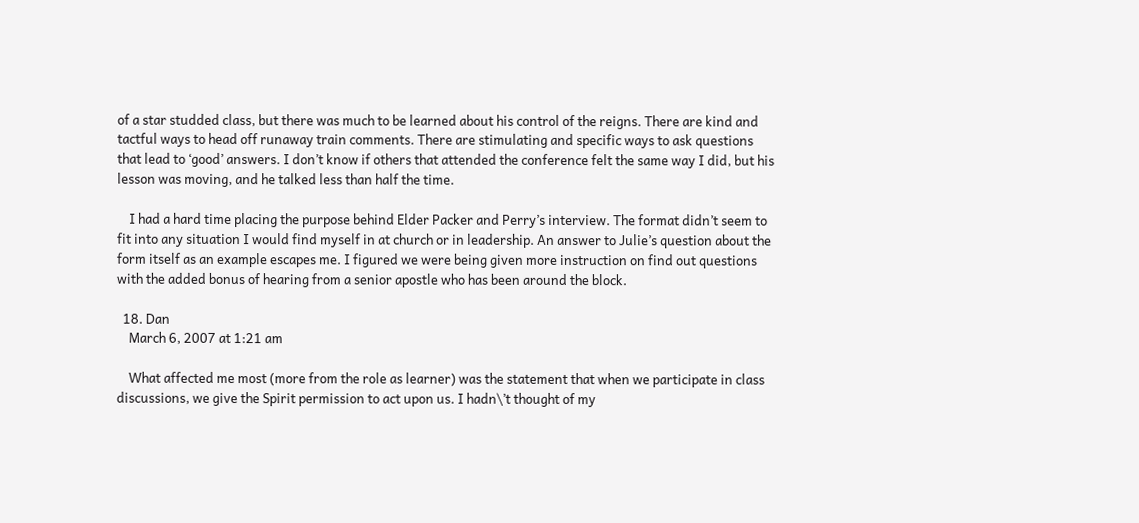of a star studded class, but there was much to be learned about his control of the reigns. There are kind and tactful ways to head off runaway train comments. There are stimulating and specific ways to ask questions that lead to ‘good’ answers. I don’t know if others that attended the conference felt the same way I did, but his lesson was moving, and he talked less than half the time.

    I had a hard time placing the purpose behind Elder Packer and Perry’s interview. The format didn’t seem to fit into any situation I would find myself in at church or in leadership. An answer to Julie’s question about the form itself as an example escapes me. I figured we were being given more instruction on find out questions with the added bonus of hearing from a senior apostle who has been around the block.

  18. Dan
    March 6, 2007 at 1:21 am

    What affected me most (more from the role as learner) was the statement that when we participate in class discussions, we give the Spirit permission to act upon us. I hadn\’t thought of my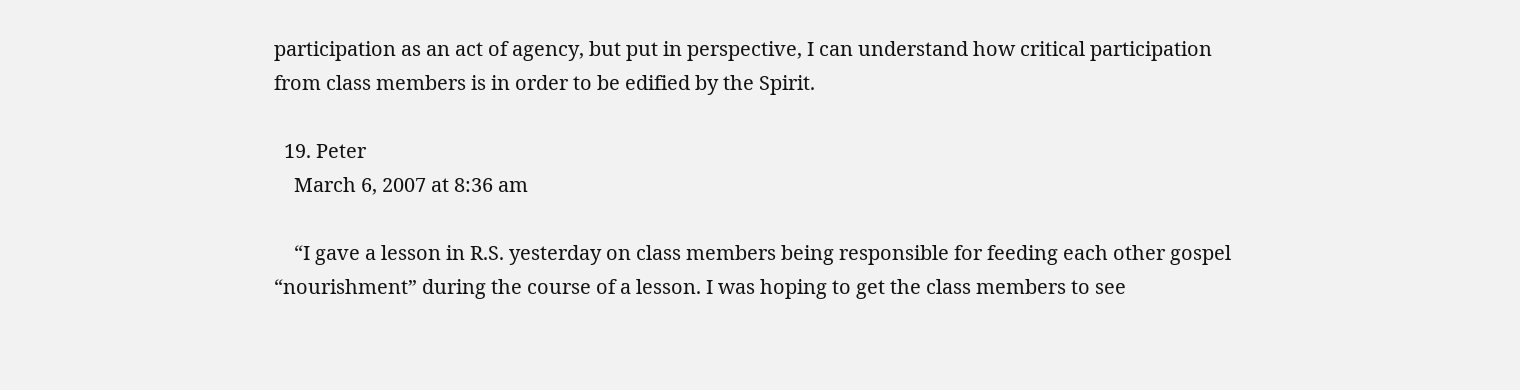participation as an act of agency, but put in perspective, I can understand how critical participation from class members is in order to be edified by the Spirit.

  19. Peter
    March 6, 2007 at 8:36 am

    “I gave a lesson in R.S. yesterday on class members being responsible for feeding each other gospel “nourishment” during the course of a lesson. I was hoping to get the class members to see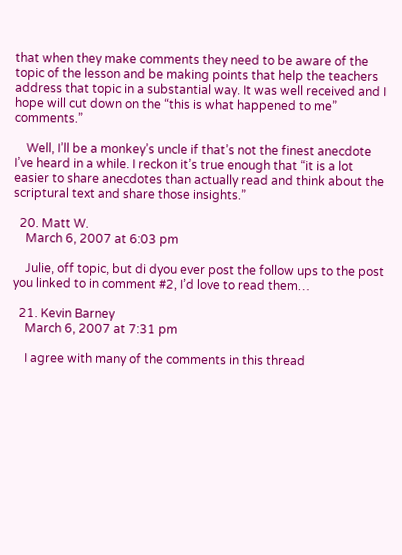that when they make comments they need to be aware of the topic of the lesson and be making points that help the teachers address that topic in a substantial way. It was well received and I hope will cut down on the “this is what happened to me” comments.”

    Well, I’ll be a monkey’s uncle if that’s not the finest anecdote I’ve heard in a while. I reckon it’s true enough that “it is a lot easier to share anecdotes than actually read and think about the scriptural text and share those insights.”

  20. Matt W.
    March 6, 2007 at 6:03 pm

    Julie, off topic, but di dyou ever post the follow ups to the post you linked to in comment #2, I’d love to read them…

  21. Kevin Barney
    March 6, 2007 at 7:31 pm

    I agree with many of the comments in this thread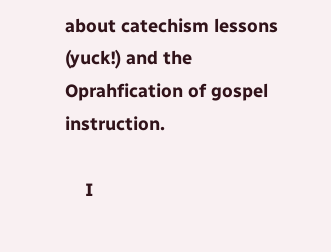about catechism lessons (yuck!) and the Oprahfication of gospel instruction.

    I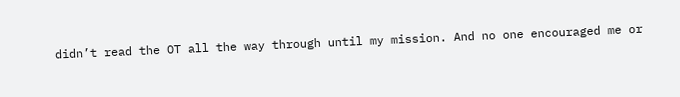didn’t read the OT all the way through until my mission. And no one encouraged me or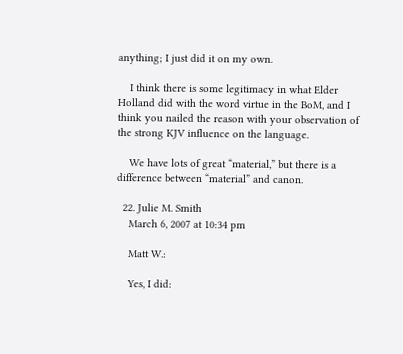anything; I just did it on my own.

    I think there is some legitimacy in what Elder Holland did with the word virtue in the BoM, and I think you nailed the reason with your observation of the strong KJV influence on the language.

    We have lots of great “material,” but there is a difference between “material” and canon.

  22. Julie M. Smith
    March 6, 2007 at 10:34 pm

    Matt W.:

    Yes, I did: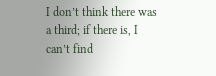I don’t think there was a third; if there is, I can’t find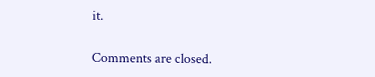it.

Comments are closed.